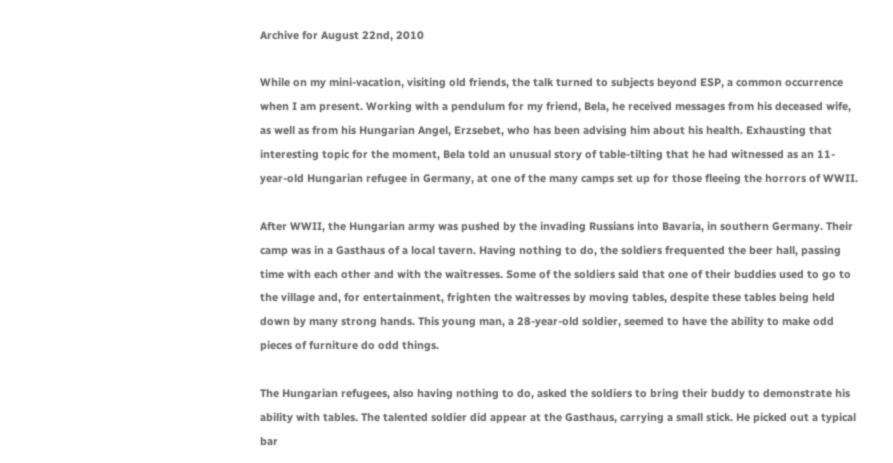Archive for August 22nd, 2010

While on my mini-vacation, visiting old friends, the talk turned to subjects beyond ESP, a common occurrence when I am present. Working with a pendulum for my friend, Bela, he received messages from his deceased wife, as well as from his Hungarian Angel, Erzsebet, who has been advising him about his health. Exhausting that interesting topic for the moment, Bela told an unusual story of table-tilting that he had witnessed as an 11-year-old Hungarian refugee in Germany, at one of the many camps set up for those fleeing the horrors of WWII.

After WWII, the Hungarian army was pushed by the invading Russians into Bavaria, in southern Germany. Their camp was in a Gasthaus of a local tavern. Having nothing to do, the soldiers frequented the beer hall, passing time with each other and with the waitresses. Some of the soldiers said that one of their buddies used to go to the village and, for entertainment, frighten the waitresses by moving tables, despite these tables being held down by many strong hands. This young man, a 28-year-old soldier, seemed to have the ability to make odd pieces of furniture do odd things.

The Hungarian refugees, also having nothing to do, asked the soldiers to bring their buddy to demonstrate his ability with tables. The talented soldier did appear at the Gasthaus, carrying a small stick. He picked out a typical bar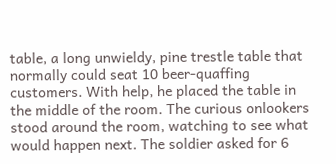table, a long unwieldy, pine trestle table that normally could seat 10 beer-quaffing customers. With help, he placed the table in the middle of the room. The curious onlookers stood around the room, watching to see what would happen next. The soldier asked for 6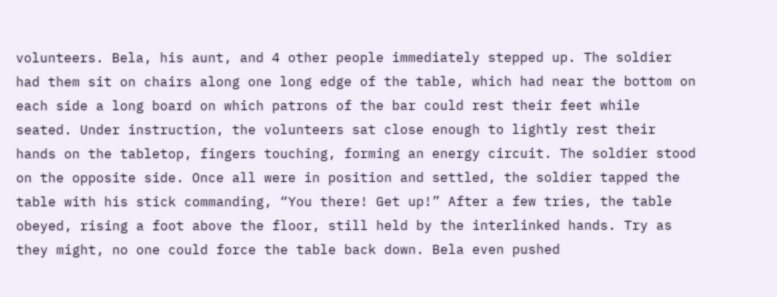volunteers. Bela, his aunt, and 4 other people immediately stepped up. The soldier had them sit on chairs along one long edge of the table, which had near the bottom on each side a long board on which patrons of the bar could rest their feet while seated. Under instruction, the volunteers sat close enough to lightly rest their hands on the tabletop, fingers touching, forming an energy circuit. The soldier stood on the opposite side. Once all were in position and settled, the soldier tapped the table with his stick commanding, “You there! Get up!” After a few tries, the table obeyed, rising a foot above the floor, still held by the interlinked hands. Try as they might, no one could force the table back down. Bela even pushed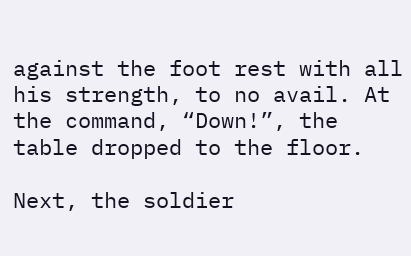against the foot rest with all his strength, to no avail. At the command, “Down!”, the table dropped to the floor.

Next, the soldier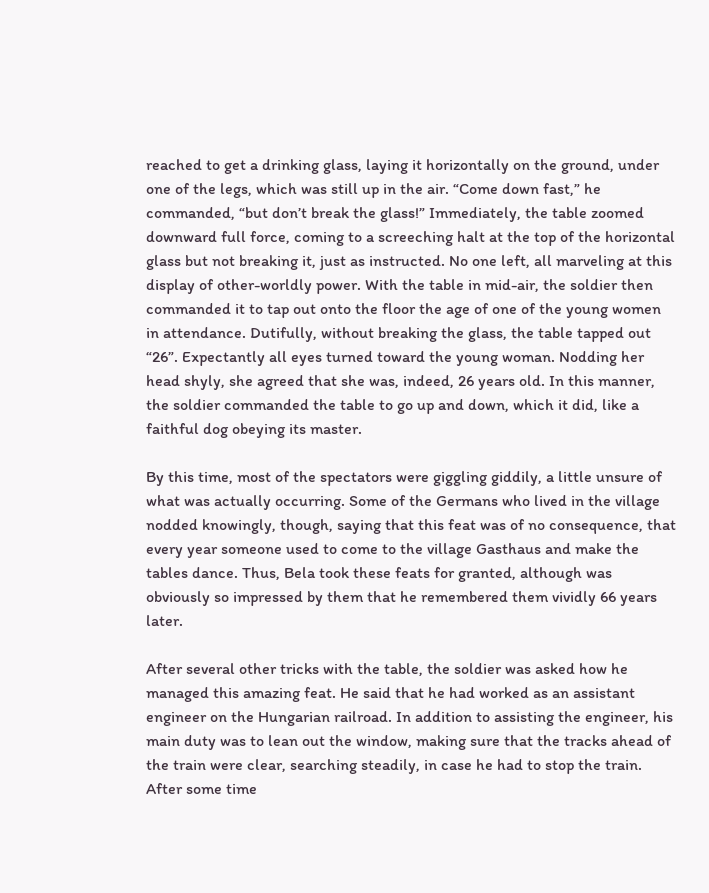reached to get a drinking glass, laying it horizontally on the ground, under one of the legs, which was still up in the air. “Come down fast,” he commanded, “but don’t break the glass!” Immediately, the table zoomed downward full force, coming to a screeching halt at the top of the horizontal glass but not breaking it, just as instructed. No one left, all marveling at this display of other-worldly power. With the table in mid-air, the soldier then commanded it to tap out onto the floor the age of one of the young women in attendance. Dutifully, without breaking the glass, the table tapped out “26”. Expectantly all eyes turned toward the young woman. Nodding her head shyly, she agreed that she was, indeed, 26 years old. In this manner, the soldier commanded the table to go up and down, which it did, like a faithful dog obeying its master.

By this time, most of the spectators were giggling giddily, a little unsure of what was actually occurring. Some of the Germans who lived in the village nodded knowingly, though, saying that this feat was of no consequence, that every year someone used to come to the village Gasthaus and make the tables dance. Thus, Bela took these feats for granted, although was obviously so impressed by them that he remembered them vividly 66 years later.

After several other tricks with the table, the soldier was asked how he managed this amazing feat. He said that he had worked as an assistant engineer on the Hungarian railroad. In addition to assisting the engineer, his main duty was to lean out the window, making sure that the tracks ahead of the train were clear, searching steadily, in case he had to stop the train. After some time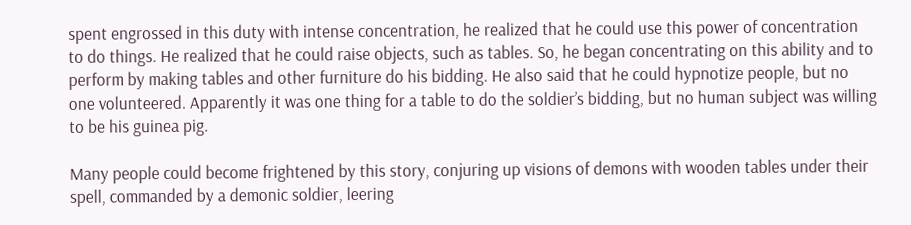spent engrossed in this duty with intense concentration, he realized that he could use this power of concentration to do things. He realized that he could raise objects, such as tables. So, he began concentrating on this ability and to perform by making tables and other furniture do his bidding. He also said that he could hypnotize people, but no one volunteered. Apparently it was one thing for a table to do the soldier’s bidding, but no human subject was willing to be his guinea pig.

Many people could become frightened by this story, conjuring up visions of demons with wooden tables under their spell, commanded by a demonic soldier, leering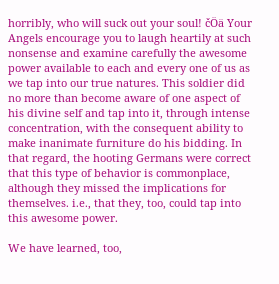horribly, who will suck out your soul! čÖä Your Angels encourage you to laugh heartily at such nonsense and examine carefully the awesome power available to each and every one of us as we tap into our true natures. This soldier did no more than become aware of one aspect of his divine self and tap into it, through intense concentration, with the consequent ability to make inanimate furniture do his bidding. In that regard, the hooting Germans were correct that this type of behavior is commonplace, although they missed the implications for themselves. i.e., that they, too, could tap into this awesome power.

We have learned, too,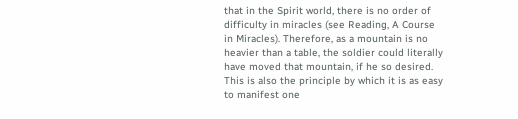that in the Spirit world, there is no order of difficulty in miracles (see Reading, A Course in Miracles). Therefore, as a mountain is no heavier than a table, the soldier could literally have moved that mountain, if he so desired. This is also the principle by which it is as easy to manifest one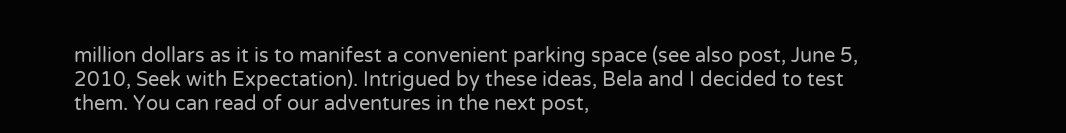million dollars as it is to manifest a convenient parking space (see also post, June 5, 2010, Seek with Expectation). Intrigued by these ideas, Bela and I decided to test them. You can read of our adventures in the next post,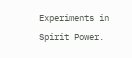Experiments in Spirit Power.